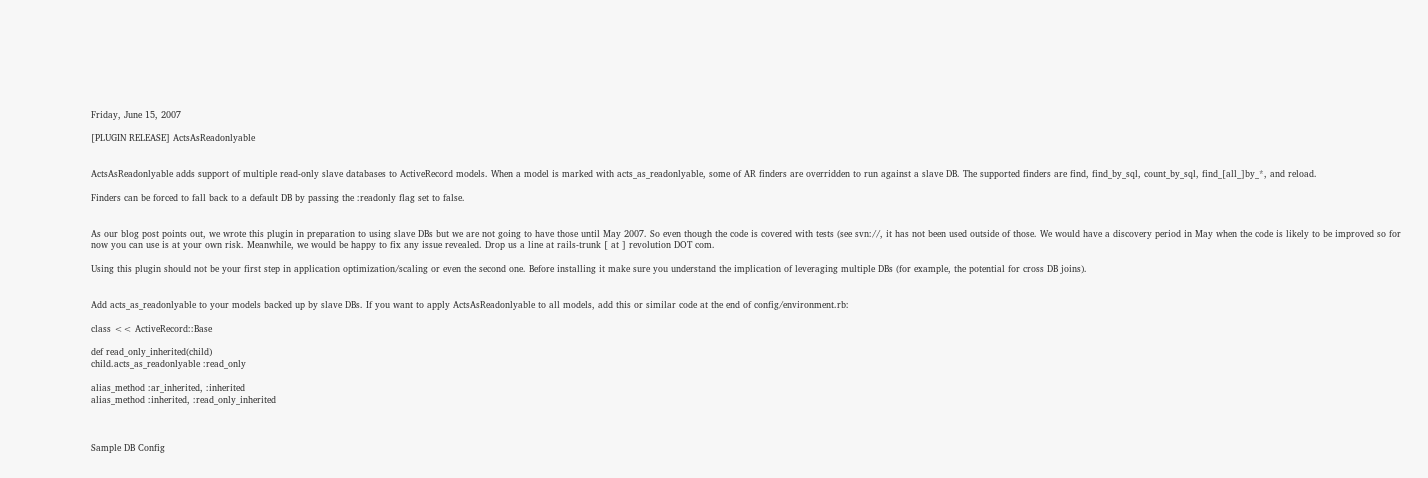Friday, June 15, 2007

[PLUGIN RELEASE] ActsAsReadonlyable


ActsAsReadonlyable adds support of multiple read-only slave databases to ActiveRecord models. When a model is marked with acts_as_readonlyable, some of AR finders are overridden to run against a slave DB. The supported finders are find, find_by_sql, count_by_sql, find_[all_]by_*, and reload.

Finders can be forced to fall back to a default DB by passing the :readonly flag set to false.


As our blog post points out, we wrote this plugin in preparation to using slave DBs but we are not going to have those until May 2007. So even though the code is covered with tests (see svn://, it has not been used outside of those. We would have a discovery period in May when the code is likely to be improved so for now you can use is at your own risk. Meanwhile, we would be happy to fix any issue revealed. Drop us a line at rails-trunk [ at ] revolution DOT com.

Using this plugin should not be your first step in application optimization/scaling or even the second one. Before installing it make sure you understand the implication of leveraging multiple DBs (for example, the potential for cross DB joins).


Add acts_as_readonlyable to your models backed up by slave DBs. If you want to apply ActsAsReadonlyable to all models, add this or similar code at the end of config/environment.rb:

class << ActiveRecord::Base

def read_only_inherited(child)
child.acts_as_readonlyable :read_only

alias_method :ar_inherited, :inherited
alias_method :inherited, :read_only_inherited



Sample DB Config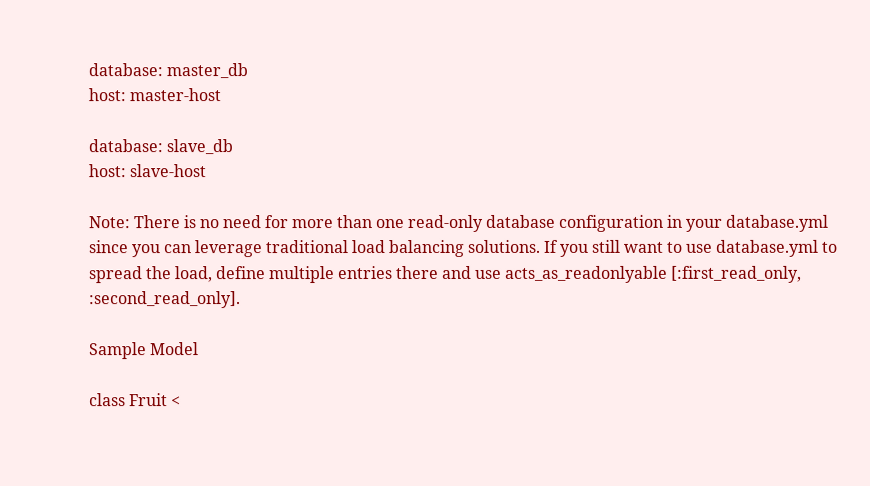database: master_db
host: master-host

database: slave_db
host: slave-host

Note: There is no need for more than one read-only database configuration in your database.yml since you can leverage traditional load balancing solutions. If you still want to use database.yml to spread the load, define multiple entries there and use acts_as_readonlyable [:first_read_only, :second_read_only].

Sample Model

class Fruit <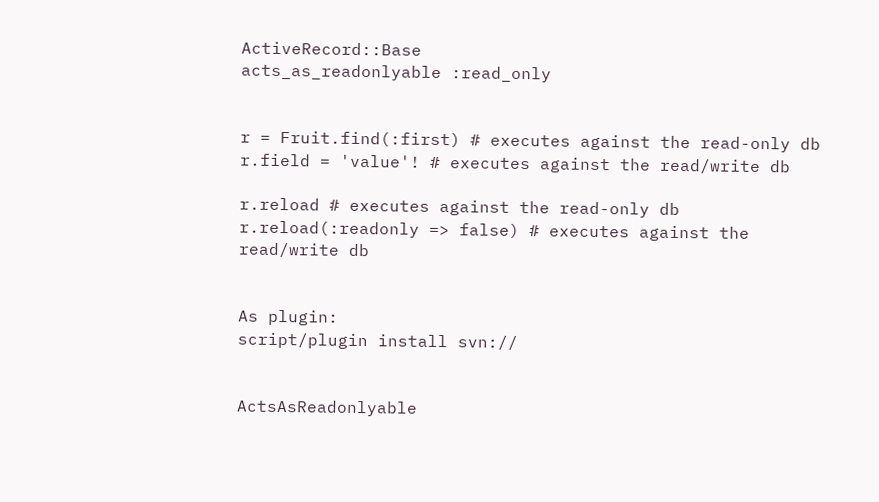ActiveRecord::Base
acts_as_readonlyable :read_only


r = Fruit.find(:first) # executes against the read-only db
r.field = 'value'! # executes against the read/write db

r.reload # executes against the read-only db
r.reload(:readonly => false) # executes against the read/write db


As plugin:
script/plugin install svn://


ActsAsReadonlyable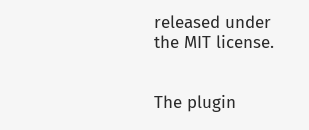released under the MIT license.


The plugin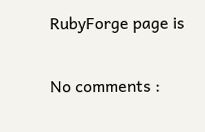RubyForge page is

No comments :